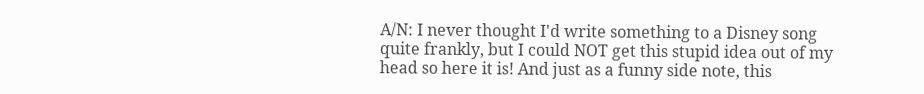A/N: I never thought I'd write something to a Disney song quite frankly, but I could NOT get this stupid idea out of my head so here it is! And just as a funny side note, this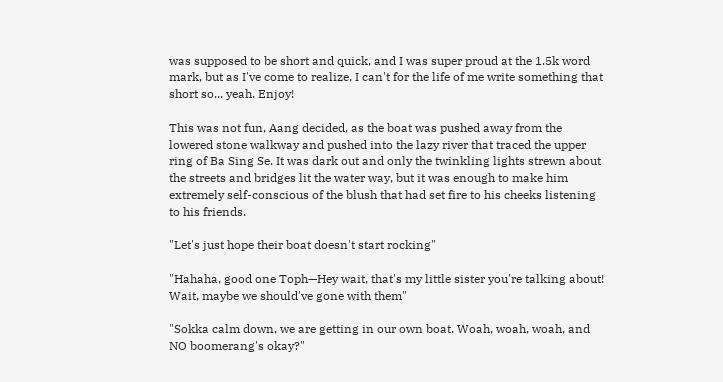was supposed to be short and quick, and I was super proud at the 1.5k word mark, but as I've come to realize, I can't for the life of me write something that short so... yeah. Enjoy!

This was not fun, Aang decided, as the boat was pushed away from the lowered stone walkway and pushed into the lazy river that traced the upper ring of Ba Sing Se. It was dark out and only the twinkling lights strewn about the streets and bridges lit the water way, but it was enough to make him extremely self-conscious of the blush that had set fire to his cheeks listening to his friends.

"Let's just hope their boat doesn't start rocking"

"Hahaha, good one Toph—Hey wait, that's my little sister you're talking about! Wait, maybe we should've gone with them"

"Sokka calm down, we are getting in our own boat. Woah, woah, woah, and NO boomerang's okay?"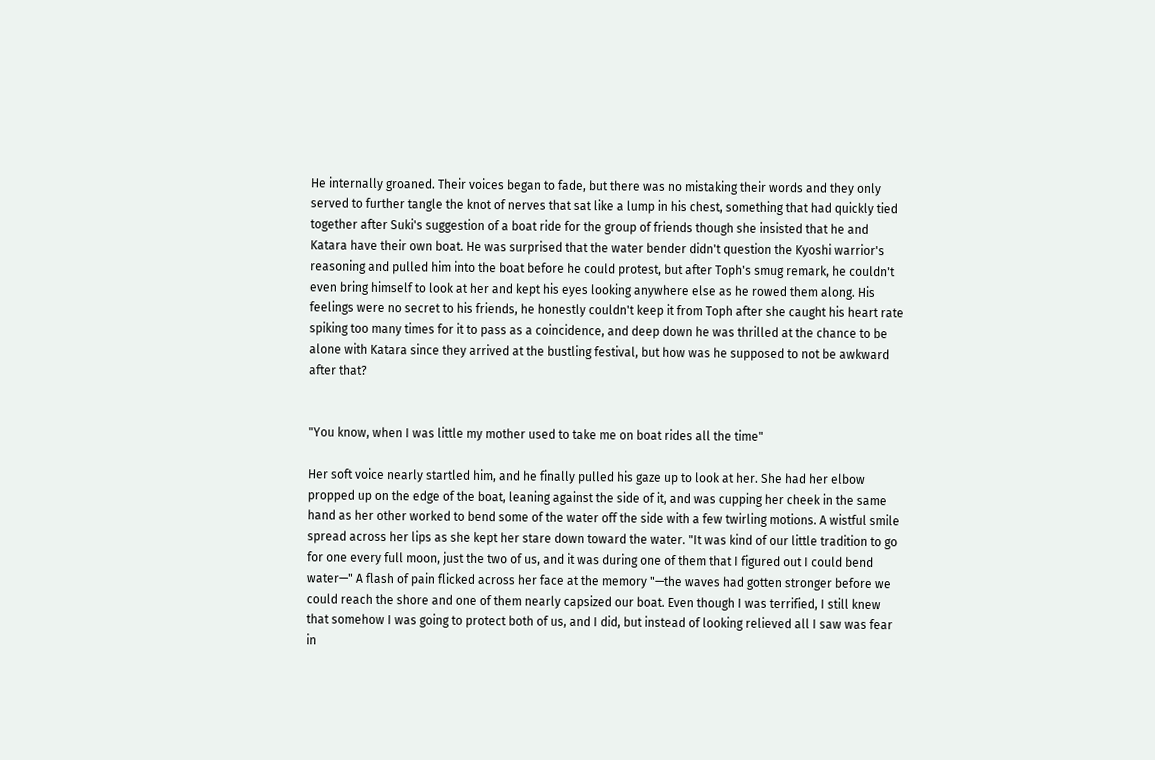He internally groaned. Their voices began to fade, but there was no mistaking their words and they only served to further tangle the knot of nerves that sat like a lump in his chest, something that had quickly tied together after Suki's suggestion of a boat ride for the group of friends though she insisted that he and Katara have their own boat. He was surprised that the water bender didn't question the Kyoshi warrior's reasoning and pulled him into the boat before he could protest, but after Toph's smug remark, he couldn't even bring himself to look at her and kept his eyes looking anywhere else as he rowed them along. His feelings were no secret to his friends, he honestly couldn't keep it from Toph after she caught his heart rate spiking too many times for it to pass as a coincidence, and deep down he was thrilled at the chance to be alone with Katara since they arrived at the bustling festival, but how was he supposed to not be awkward after that?


"You know, when I was little my mother used to take me on boat rides all the time"

Her soft voice nearly startled him, and he finally pulled his gaze up to look at her. She had her elbow propped up on the edge of the boat, leaning against the side of it, and was cupping her cheek in the same hand as her other worked to bend some of the water off the side with a few twirling motions. A wistful smile spread across her lips as she kept her stare down toward the water. "It was kind of our little tradition to go for one every full moon, just the two of us, and it was during one of them that I figured out I could bend water—" A flash of pain flicked across her face at the memory "—the waves had gotten stronger before we could reach the shore and one of them nearly capsized our boat. Even though I was terrified, I still knew that somehow I was going to protect both of us, and I did, but instead of looking relieved all I saw was fear in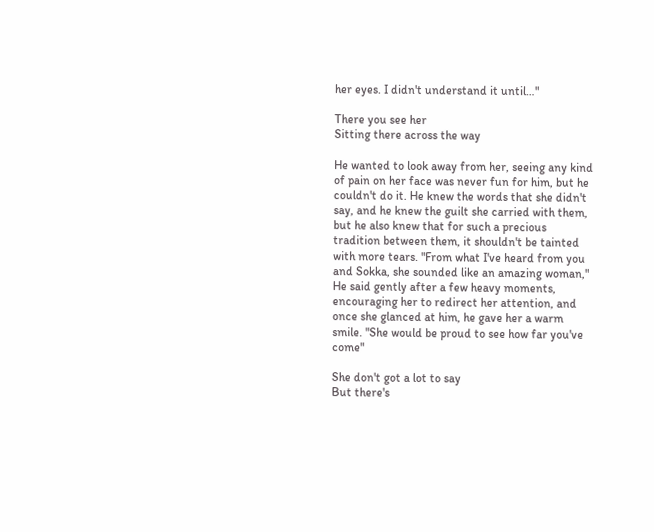her eyes. I didn't understand it until…"

There you see her
Sitting there across the way

He wanted to look away from her, seeing any kind of pain on her face was never fun for him, but he couldn't do it. He knew the words that she didn't say, and he knew the guilt she carried with them, but he also knew that for such a precious tradition between them, it shouldn't be tainted with more tears. "From what I've heard from you and Sokka, she sounded like an amazing woman," He said gently after a few heavy moments, encouraging her to redirect her attention, and once she glanced at him, he gave her a warm smile. "She would be proud to see how far you've come"

She don't got a lot to say
But there's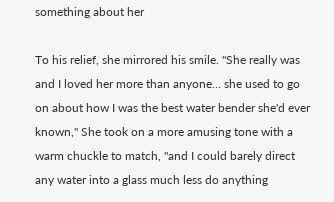something about her

To his relief, she mirrored his smile. "She really was and I loved her more than anyone… she used to go on about how I was the best water bender she'd ever known," She took on a more amusing tone with a warm chuckle to match, "and I could barely direct any water into a glass much less do anything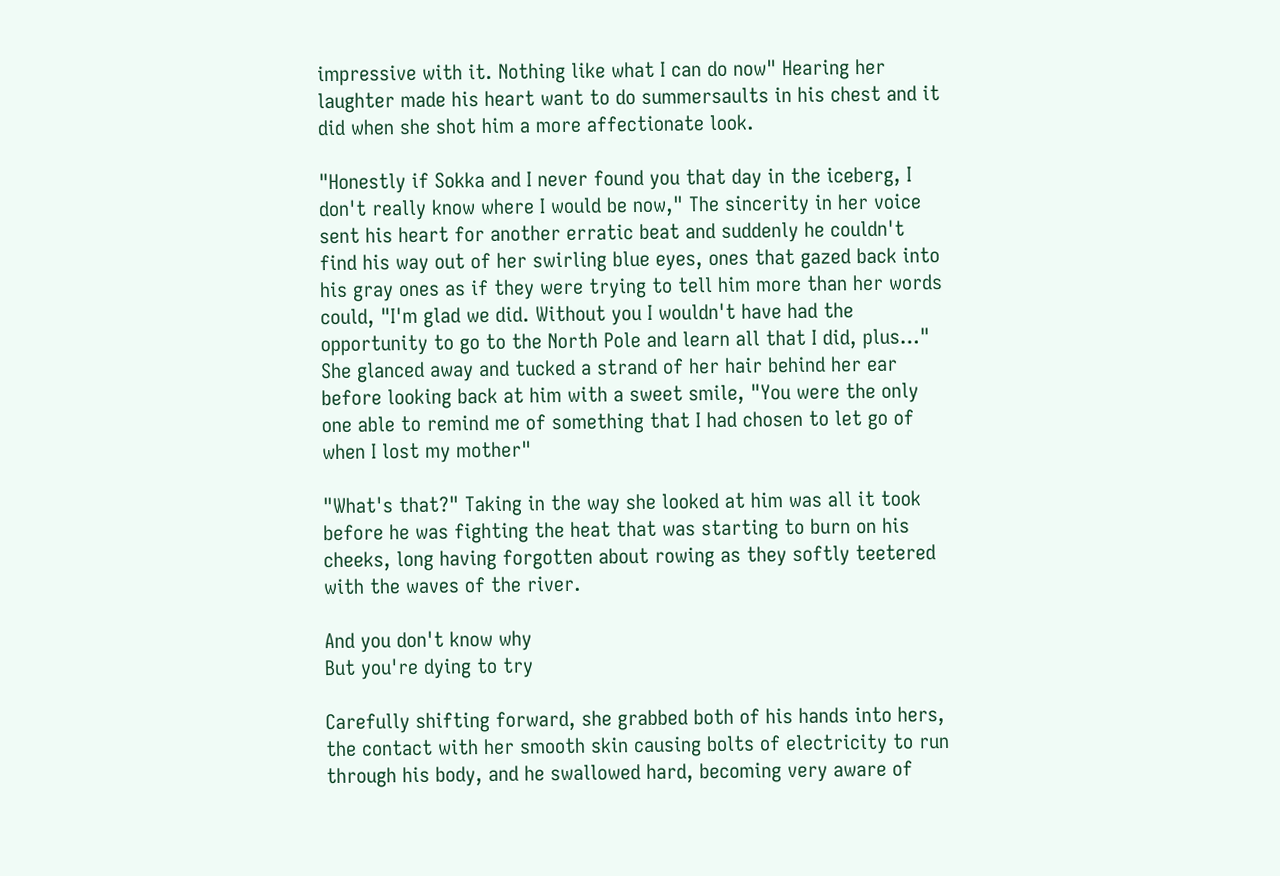impressive with it. Nothing like what I can do now" Hearing her laughter made his heart want to do summersaults in his chest and it did when she shot him a more affectionate look.

"Honestly if Sokka and I never found you that day in the iceberg, I don't really know where I would be now," The sincerity in her voice sent his heart for another erratic beat and suddenly he couldn't find his way out of her swirling blue eyes, ones that gazed back into his gray ones as if they were trying to tell him more than her words could, "I'm glad we did. Without you I wouldn't have had the opportunity to go to the North Pole and learn all that I did, plus…" She glanced away and tucked a strand of her hair behind her ear before looking back at him with a sweet smile, "You were the only one able to remind me of something that I had chosen to let go of when I lost my mother"

"What's that?" Taking in the way she looked at him was all it took before he was fighting the heat that was starting to burn on his cheeks, long having forgotten about rowing as they softly teetered with the waves of the river.

And you don't know why
But you're dying to try

Carefully shifting forward, she grabbed both of his hands into hers, the contact with her smooth skin causing bolts of electricity to run through his body, and he swallowed hard, becoming very aware of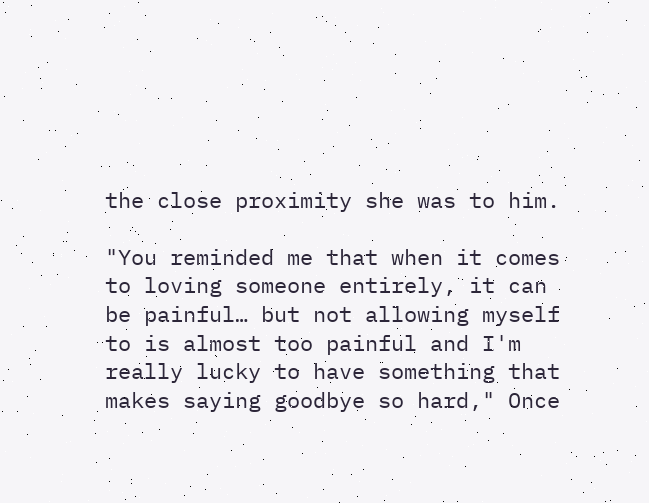the close proximity she was to him.

"You reminded me that when it comes to loving someone entirely, it can be painful… but not allowing myself to is almost too painful and I'm really lucky to have something that makes saying goodbye so hard," Once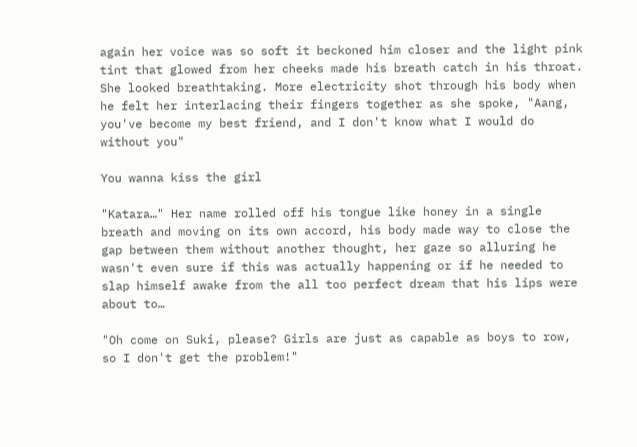again her voice was so soft it beckoned him closer and the light pink tint that glowed from her cheeks made his breath catch in his throat. She looked breathtaking. More electricity shot through his body when he felt her interlacing their fingers together as she spoke, "Aang, you've become my best friend, and I don't know what I would do without you"

You wanna kiss the girl

"Katara…" Her name rolled off his tongue like honey in a single breath and moving on its own accord, his body made way to close the gap between them without another thought, her gaze so alluring he wasn't even sure if this was actually happening or if he needed to slap himself awake from the all too perfect dream that his lips were about to…

"Oh come on Suki, please? Girls are just as capable as boys to row, so I don't get the problem!"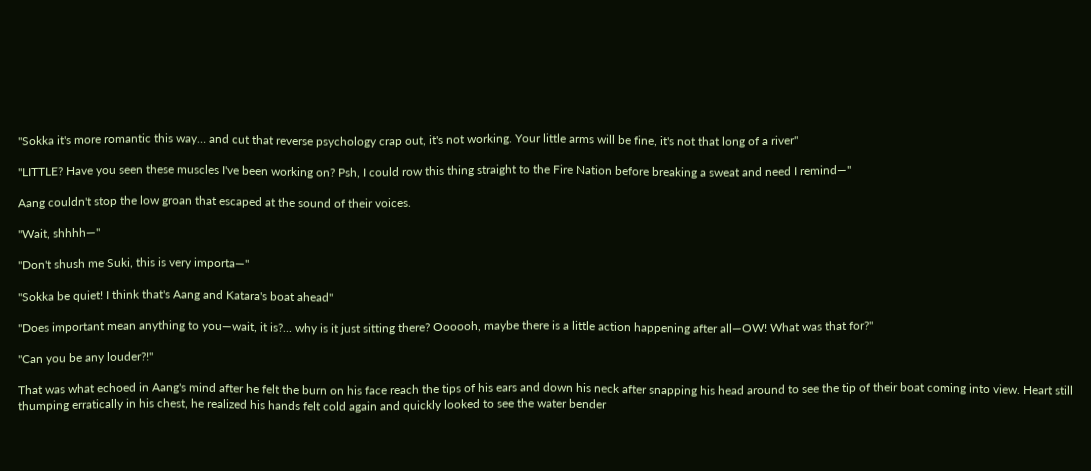"Sokka it's more romantic this way… and cut that reverse psychology crap out, it's not working. Your little arms will be fine, it's not that long of a river"

"LITTLE? Have you seen these muscles I've been working on? Psh, I could row this thing straight to the Fire Nation before breaking a sweat and need I remind—"

Aang couldn't stop the low groan that escaped at the sound of their voices.

"Wait, shhhh—"

"Don't shush me Suki, this is very importa—"

"Sokka be quiet! I think that's Aang and Katara's boat ahead"

"Does important mean anything to you—wait, it is?... why is it just sitting there? Oooooh, maybe there is a little action happening after all—OW! What was that for?"

"Can you be any louder?!"

That was what echoed in Aang's mind after he felt the burn on his face reach the tips of his ears and down his neck after snapping his head around to see the tip of their boat coming into view. Heart still thumping erratically in his chest, he realized his hands felt cold again and quickly looked to see the water bender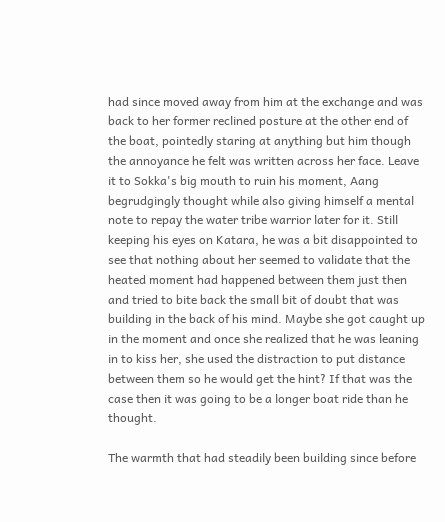had since moved away from him at the exchange and was back to her former reclined posture at the other end of the boat, pointedly staring at anything but him though the annoyance he felt was written across her face. Leave it to Sokka's big mouth to ruin his moment, Aang begrudgingly thought while also giving himself a mental note to repay the water tribe warrior later for it. Still keeping his eyes on Katara, he was a bit disappointed to see that nothing about her seemed to validate that the heated moment had happened between them just then and tried to bite back the small bit of doubt that was building in the back of his mind. Maybe she got caught up in the moment and once she realized that he was leaning in to kiss her, she used the distraction to put distance between them so he would get the hint? If that was the case then it was going to be a longer boat ride than he thought.

The warmth that had steadily been building since before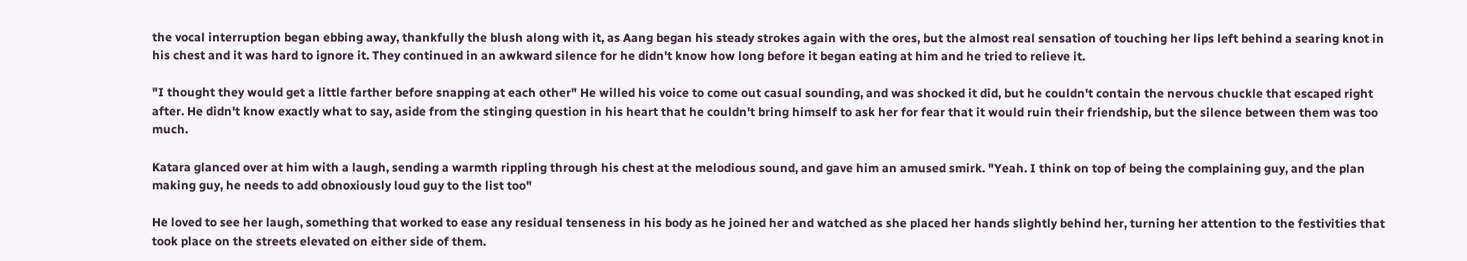the vocal interruption began ebbing away, thankfully the blush along with it, as Aang began his steady strokes again with the ores, but the almost real sensation of touching her lips left behind a searing knot in his chest and it was hard to ignore it. They continued in an awkward silence for he didn't know how long before it began eating at him and he tried to relieve it.

"I thought they would get a little farther before snapping at each other" He willed his voice to come out casual sounding, and was shocked it did, but he couldn't contain the nervous chuckle that escaped right after. He didn't know exactly what to say, aside from the stinging question in his heart that he couldn't bring himself to ask her for fear that it would ruin their friendship, but the silence between them was too much.

Katara glanced over at him with a laugh, sending a warmth rippling through his chest at the melodious sound, and gave him an amused smirk. "Yeah. I think on top of being the complaining guy, and the plan making guy, he needs to add obnoxiously loud guy to the list too"

He loved to see her laugh, something that worked to ease any residual tenseness in his body as he joined her and watched as she placed her hands slightly behind her, turning her attention to the festivities that took place on the streets elevated on either side of them.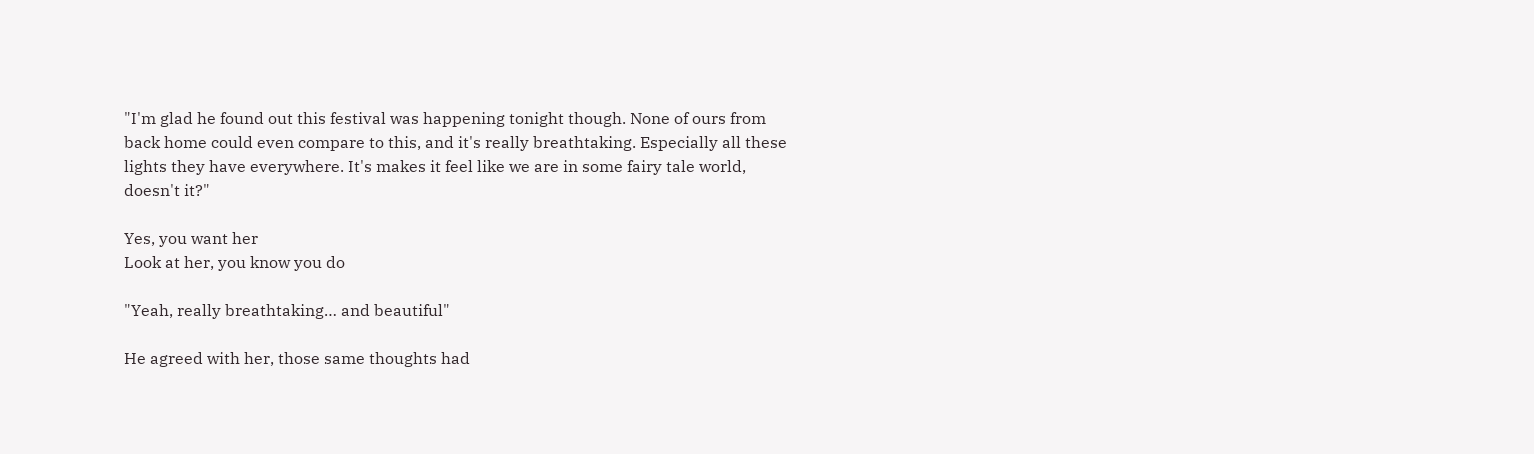"I'm glad he found out this festival was happening tonight though. None of ours from back home could even compare to this, and it's really breathtaking. Especially all these lights they have everywhere. It's makes it feel like we are in some fairy tale world, doesn't it?"

Yes, you want her
Look at her, you know you do

"Yeah, really breathtaking… and beautiful"

He agreed with her, those same thoughts had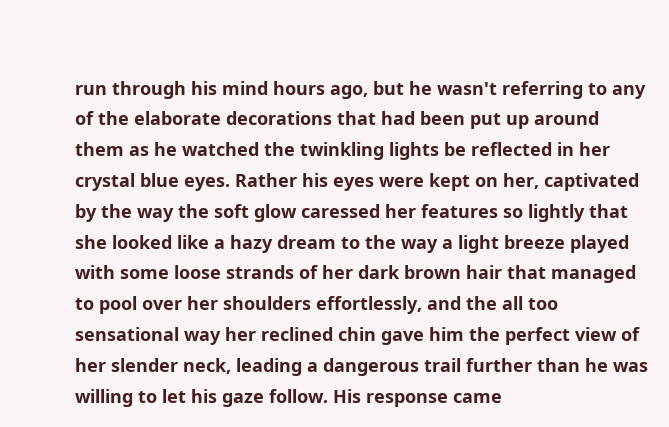run through his mind hours ago, but he wasn't referring to any of the elaborate decorations that had been put up around them as he watched the twinkling lights be reflected in her crystal blue eyes. Rather his eyes were kept on her, captivated by the way the soft glow caressed her features so lightly that she looked like a hazy dream to the way a light breeze played with some loose strands of her dark brown hair that managed to pool over her shoulders effortlessly, and the all too sensational way her reclined chin gave him the perfect view of her slender neck, leading a dangerous trail further than he was willing to let his gaze follow. His response came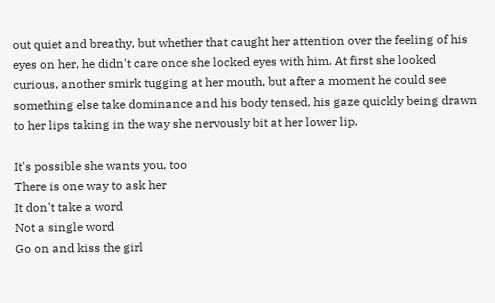out quiet and breathy, but whether that caught her attention over the feeling of his eyes on her, he didn't care once she locked eyes with him. At first she looked curious, another smirk tugging at her mouth, but after a moment he could see something else take dominance and his body tensed, his gaze quickly being drawn to her lips taking in the way she nervously bit at her lower lip.

It's possible she wants you, too
There is one way to ask her
It don't take a word
Not a single word
Go on and kiss the girl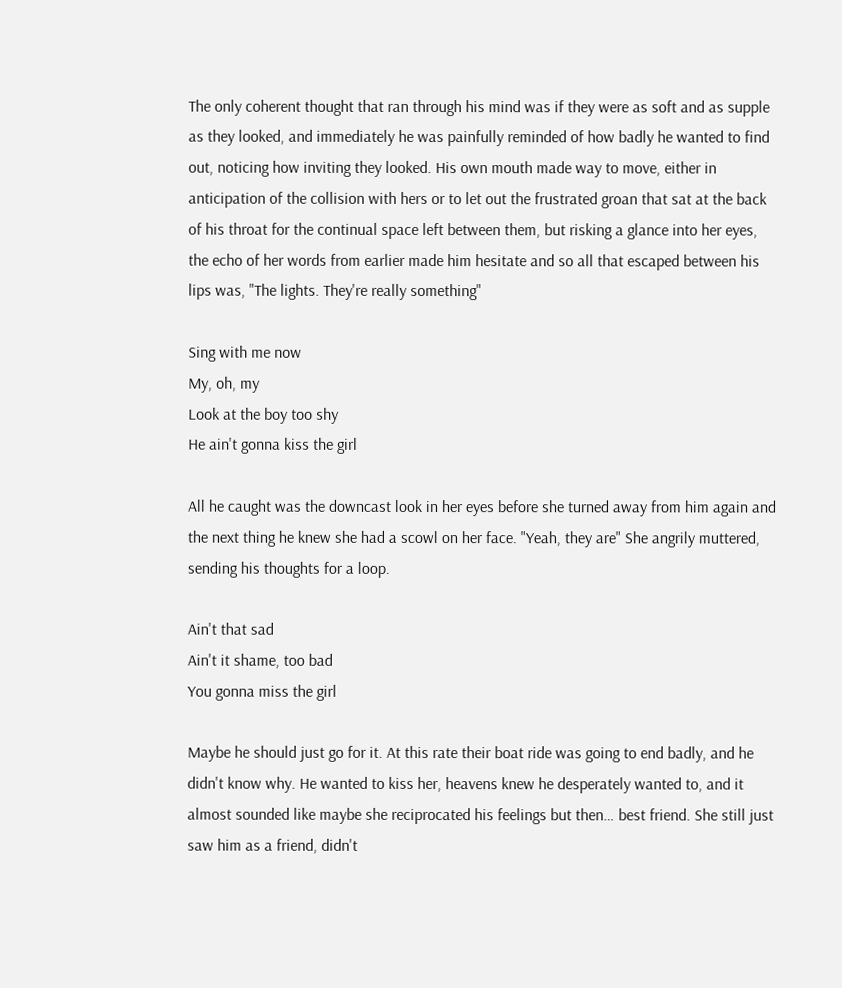The only coherent thought that ran through his mind was if they were as soft and as supple as they looked, and immediately he was painfully reminded of how badly he wanted to find out, noticing how inviting they looked. His own mouth made way to move, either in anticipation of the collision with hers or to let out the frustrated groan that sat at the back of his throat for the continual space left between them, but risking a glance into her eyes, the echo of her words from earlier made him hesitate and so all that escaped between his lips was, "The lights. They're really something"

Sing with me now
My, oh, my
Look at the boy too shy
He ain't gonna kiss the girl

All he caught was the downcast look in her eyes before she turned away from him again and the next thing he knew she had a scowl on her face. "Yeah, they are" She angrily muttered, sending his thoughts for a loop.

Ain't that sad
Ain't it shame, too bad
You gonna miss the girl

Maybe he should just go for it. At this rate their boat ride was going to end badly, and he didn't know why. He wanted to kiss her, heavens knew he desperately wanted to, and it almost sounded like maybe she reciprocated his feelings but then… best friend. She still just saw him as a friend, didn't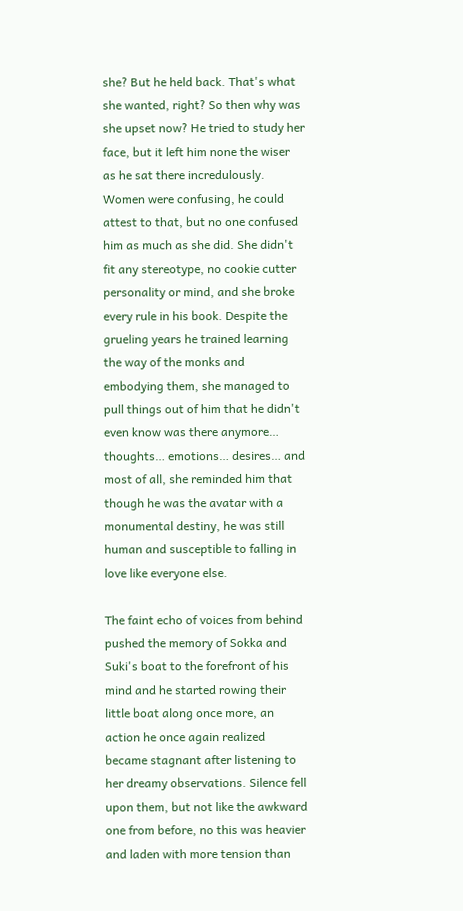she? But he held back. That's what she wanted, right? So then why was she upset now? He tried to study her face, but it left him none the wiser as he sat there incredulously. Women were confusing, he could attest to that, but no one confused him as much as she did. She didn't fit any stereotype, no cookie cutter personality or mind, and she broke every rule in his book. Despite the grueling years he trained learning the way of the monks and embodying them, she managed to pull things out of him that he didn't even know was there anymore… thoughts… emotions… desires… and most of all, she reminded him that though he was the avatar with a monumental destiny, he was still human and susceptible to falling in love like everyone else.

The faint echo of voices from behind pushed the memory of Sokka and Suki's boat to the forefront of his mind and he started rowing their little boat along once more, an action he once again realized became stagnant after listening to her dreamy observations. Silence fell upon them, but not like the awkward one from before, no this was heavier and laden with more tension than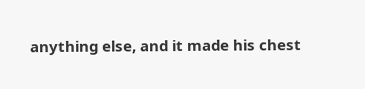anything else, and it made his chest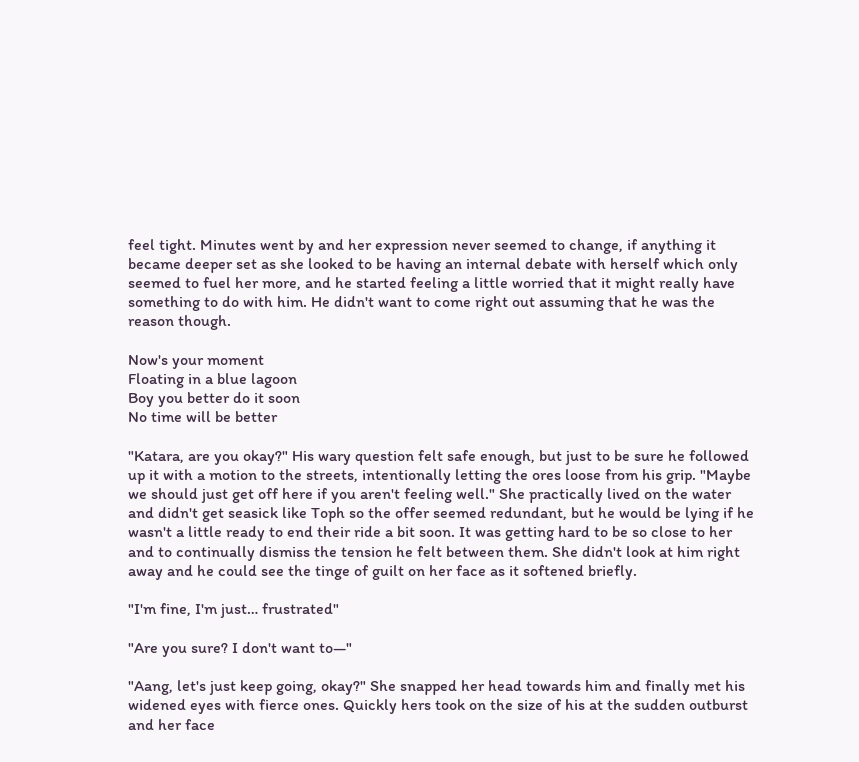feel tight. Minutes went by and her expression never seemed to change, if anything it became deeper set as she looked to be having an internal debate with herself which only seemed to fuel her more, and he started feeling a little worried that it might really have something to do with him. He didn't want to come right out assuming that he was the reason though.

Now's your moment
Floating in a blue lagoon
Boy you better do it soon
No time will be better

"Katara, are you okay?" His wary question felt safe enough, but just to be sure he followed up it with a motion to the streets, intentionally letting the ores loose from his grip. "Maybe we should just get off here if you aren't feeling well." She practically lived on the water and didn't get seasick like Toph so the offer seemed redundant, but he would be lying if he wasn't a little ready to end their ride a bit soon. It was getting hard to be so close to her and to continually dismiss the tension he felt between them. She didn't look at him right away and he could see the tinge of guilt on her face as it softened briefly.

"I'm fine, I'm just… frustrated"

"Are you sure? I don't want to—"

"Aang, let's just keep going, okay?" She snapped her head towards him and finally met his widened eyes with fierce ones. Quickly hers took on the size of his at the sudden outburst and her face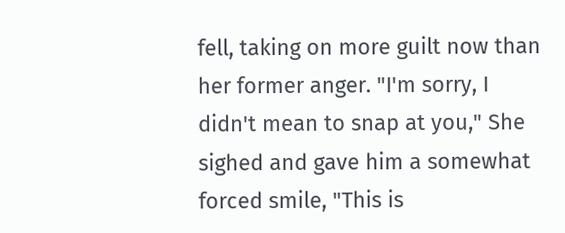fell, taking on more guilt now than her former anger. "I'm sorry, I didn't mean to snap at you," She sighed and gave him a somewhat forced smile, "This is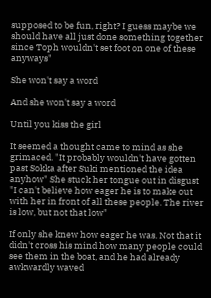supposed to be fun, right? I guess maybe we should have all just done something together since Toph wouldn't set foot on one of these anyways"

She won't say a word

And she won't say a word

Until you kiss the girl

It seemed a thought came to mind as she grimaced. "It probably wouldn't have gotten past Sokka after Suki mentioned the idea anyhow" She stuck her tongue out in disgust "I can't believe how eager he is to make out with her in front of all these people. The river is low, but not that low"

If only she knew how eager he was. Not that it didn't cross his mind how many people could see them in the boat, and he had already awkwardly waved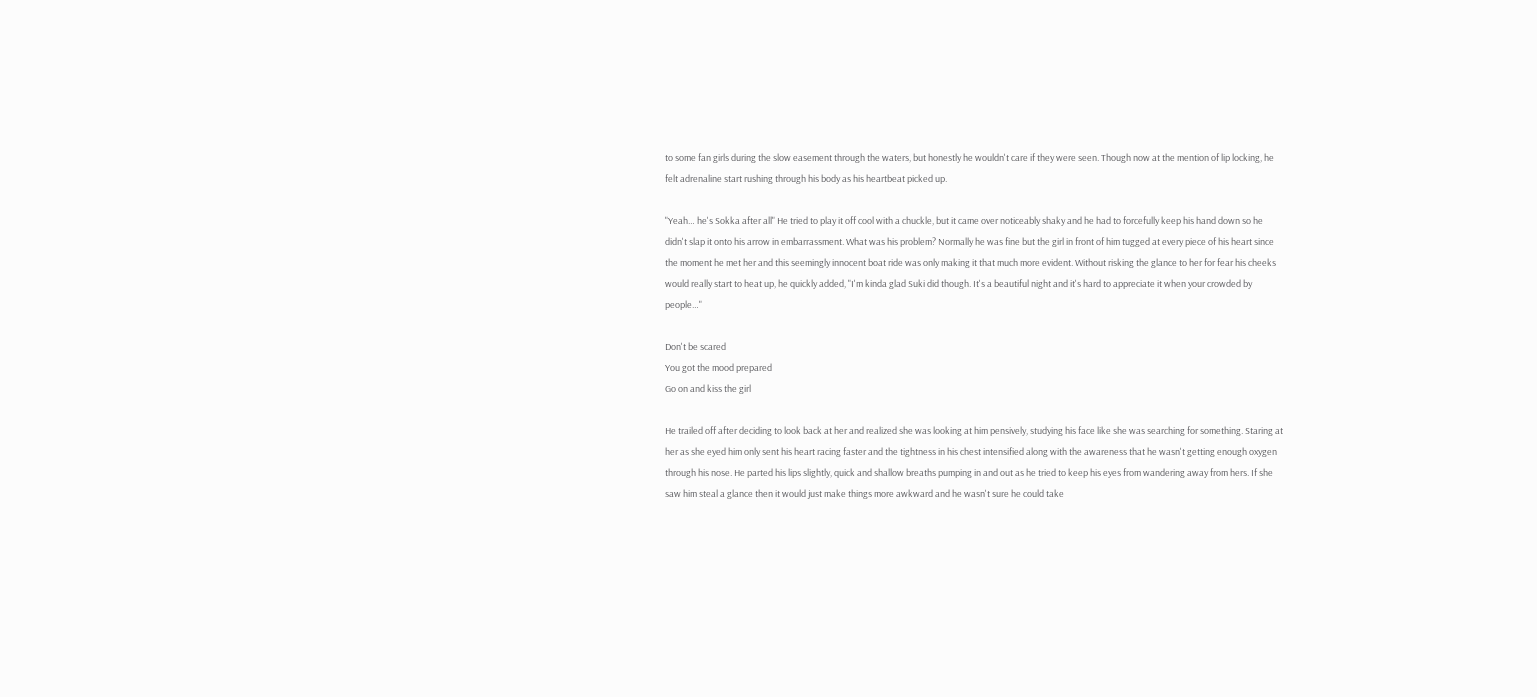to some fan girls during the slow easement through the waters, but honestly he wouldn't care if they were seen. Though now at the mention of lip locking, he felt adrenaline start rushing through his body as his heartbeat picked up.

"Yeah… he's Sokka after all" He tried to play it off cool with a chuckle, but it came over noticeably shaky and he had to forcefully keep his hand down so he didn't slap it onto his arrow in embarrassment. What was his problem? Normally he was fine but the girl in front of him tugged at every piece of his heart since the moment he met her and this seemingly innocent boat ride was only making it that much more evident. Without risking the glance to her for fear his cheeks would really start to heat up, he quickly added, "I'm kinda glad Suki did though. It's a beautiful night and it's hard to appreciate it when your crowded by people…"

Don't be scared
You got the mood prepared
Go on and kiss the girl

He trailed off after deciding to look back at her and realized she was looking at him pensively, studying his face like she was searching for something. Staring at her as she eyed him only sent his heart racing faster and the tightness in his chest intensified along with the awareness that he wasn't getting enough oxygen through his nose. He parted his lips slightly, quick and shallow breaths pumping in and out as he tried to keep his eyes from wandering away from hers. If she saw him steal a glance then it would just make things more awkward and he wasn't sure he could take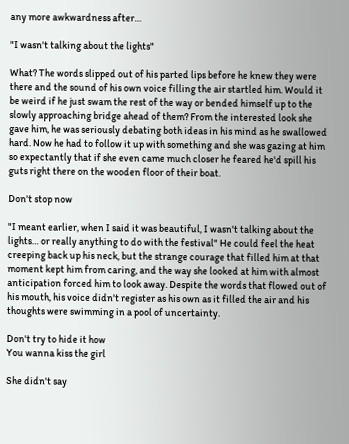any more awkwardness after…

"I wasn't talking about the lights"

What? The words slipped out of his parted lips before he knew they were there and the sound of his own voice filling the air startled him. Would it be weird if he just swam the rest of the way or bended himself up to the slowly approaching bridge ahead of them? From the interested look she gave him, he was seriously debating both ideas in his mind as he swallowed hard. Now he had to follow it up with something and she was gazing at him so expectantly that if she even came much closer he feared he'd spill his guts right there on the wooden floor of their boat.

Don't stop now

"I meant earlier, when I said it was beautiful, I wasn't talking about the lights… or really anything to do with the festival" He could feel the heat creeping back up his neck, but the strange courage that filled him at that moment kept him from caring, and the way she looked at him with almost anticipation forced him to look away. Despite the words that flowed out of his mouth, his voice didn't register as his own as it filled the air and his thoughts were swimming in a pool of uncertainty.

Don't try to hide it how
You wanna kiss the girl

She didn't say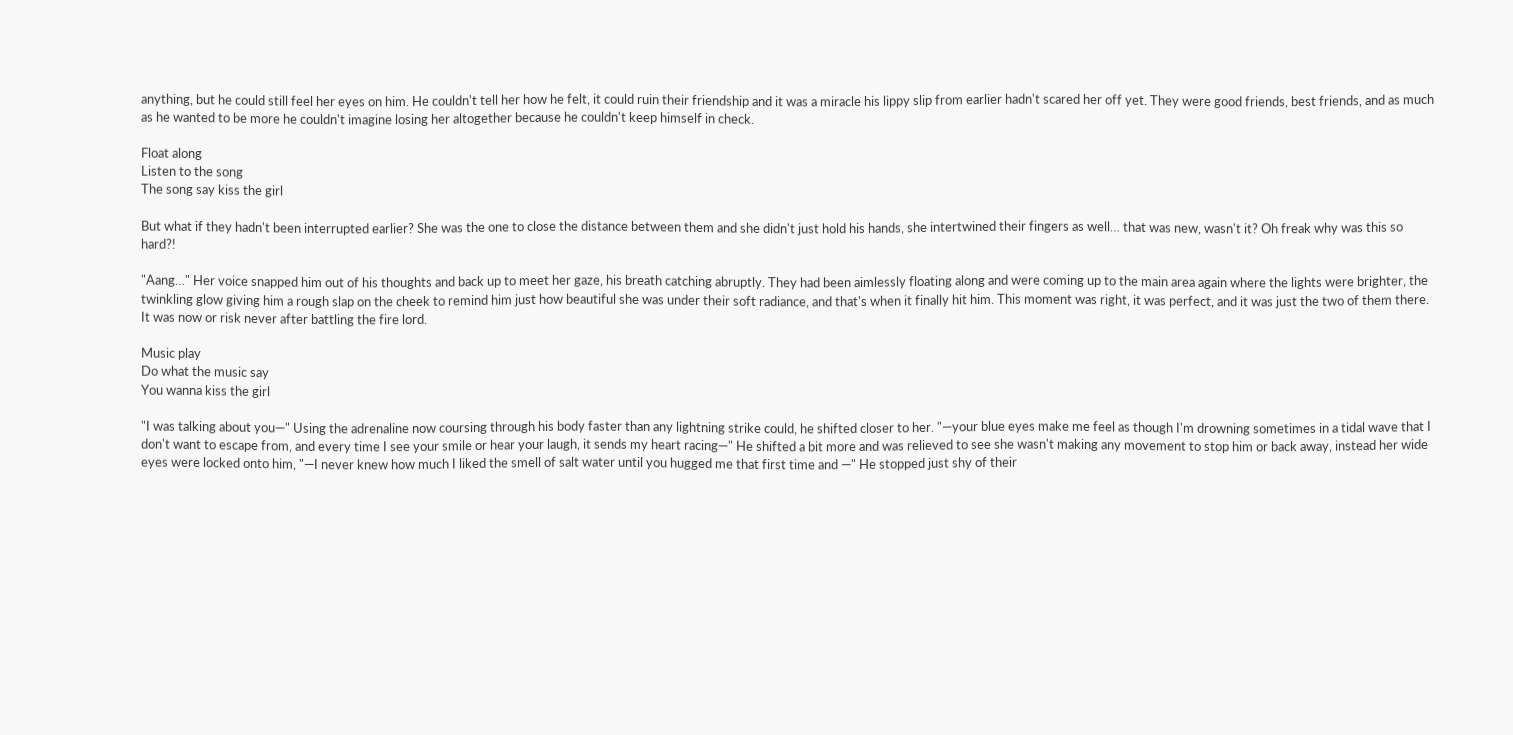anything, but he could still feel her eyes on him. He couldn't tell her how he felt, it could ruin their friendship and it was a miracle his lippy slip from earlier hadn't scared her off yet. They were good friends, best friends, and as much as he wanted to be more he couldn't imagine losing her altogether because he couldn't keep himself in check.

Float along
Listen to the song
The song say kiss the girl

But what if they hadn't been interrupted earlier? She was the one to close the distance between them and she didn't just hold his hands, she intertwined their fingers as well… that was new, wasn't it? Oh freak why was this so hard?!

"Aang…" Her voice snapped him out of his thoughts and back up to meet her gaze, his breath catching abruptly. They had been aimlessly floating along and were coming up to the main area again where the lights were brighter, the twinkling glow giving him a rough slap on the cheek to remind him just how beautiful she was under their soft radiance, and that's when it finally hit him. This moment was right, it was perfect, and it was just the two of them there. It was now or risk never after battling the fire lord.

Music play
Do what the music say
You wanna kiss the girl

"I was talking about you—" Using the adrenaline now coursing through his body faster than any lightning strike could, he shifted closer to her. "—your blue eyes make me feel as though I'm drowning sometimes in a tidal wave that I don't want to escape from, and every time I see your smile or hear your laugh, it sends my heart racing—" He shifted a bit more and was relieved to see she wasn't making any movement to stop him or back away, instead her wide eyes were locked onto him, "—I never knew how much I liked the smell of salt water until you hugged me that first time and —" He stopped just shy of their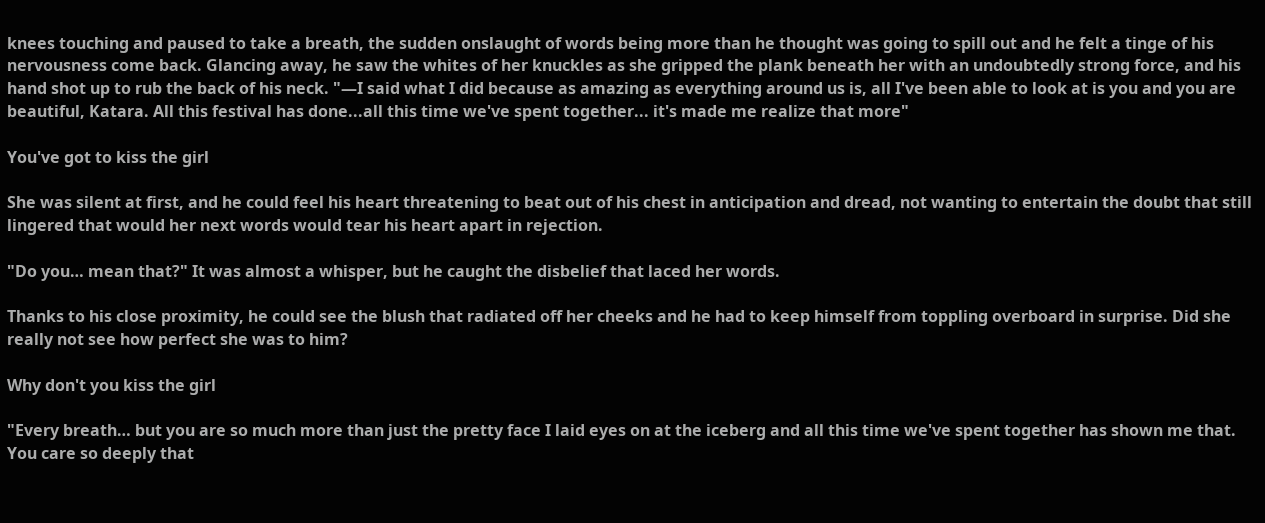knees touching and paused to take a breath, the sudden onslaught of words being more than he thought was going to spill out and he felt a tinge of his nervousness come back. Glancing away, he saw the whites of her knuckles as she gripped the plank beneath her with an undoubtedly strong force, and his hand shot up to rub the back of his neck. "—I said what I did because as amazing as everything around us is, all I've been able to look at is you and you are beautiful, Katara. All this festival has done...all this time we've spent together... it's made me realize that more"

You've got to kiss the girl

She was silent at first, and he could feel his heart threatening to beat out of his chest in anticipation and dread, not wanting to entertain the doubt that still lingered that would her next words would tear his heart apart in rejection.

"Do you… mean that?" It was almost a whisper, but he caught the disbelief that laced her words.

Thanks to his close proximity, he could see the blush that radiated off her cheeks and he had to keep himself from toppling overboard in surprise. Did she really not see how perfect she was to him?

Why don't you kiss the girl

"Every breath… but you are so much more than just the pretty face I laid eyes on at the iceberg and all this time we've spent together has shown me that. You care so deeply that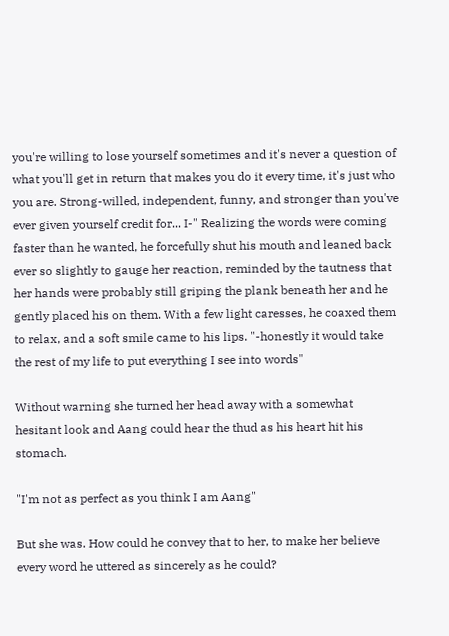you're willing to lose yourself sometimes and it's never a question of what you'll get in return that makes you do it every time, it's just who you are. Strong-willed, independent, funny, and stronger than you've ever given yourself credit for... I-" Realizing the words were coming faster than he wanted, he forcefully shut his mouth and leaned back ever so slightly to gauge her reaction, reminded by the tautness that her hands were probably still griping the plank beneath her and he gently placed his on them. With a few light caresses, he coaxed them to relax, and a soft smile came to his lips. "-honestly it would take the rest of my life to put everything I see into words"

Without warning she turned her head away with a somewhat hesitant look and Aang could hear the thud as his heart hit his stomach.

"I'm not as perfect as you think I am Aang"

But she was. How could he convey that to her, to make her believe every word he uttered as sincerely as he could?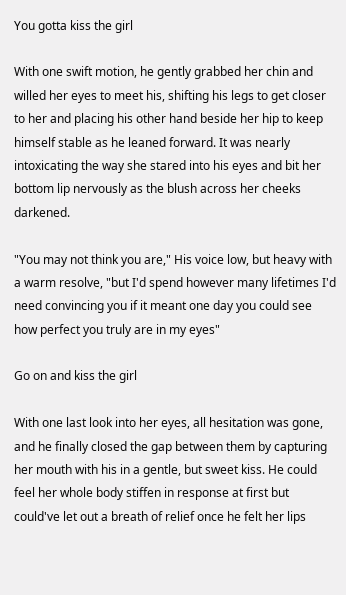You gotta kiss the girl

With one swift motion, he gently grabbed her chin and willed her eyes to meet his, shifting his legs to get closer to her and placing his other hand beside her hip to keep himself stable as he leaned forward. It was nearly intoxicating the way she stared into his eyes and bit her bottom lip nervously as the blush across her cheeks darkened.

"You may not think you are," His voice low, but heavy with a warm resolve, "but I'd spend however many lifetimes I'd need convincing you if it meant one day you could see how perfect you truly are in my eyes"

Go on and kiss the girl

With one last look into her eyes, all hesitation was gone, and he finally closed the gap between them by capturing her mouth with his in a gentle, but sweet kiss. He could feel her whole body stiffen in response at first but could've let out a breath of relief once he felt her lips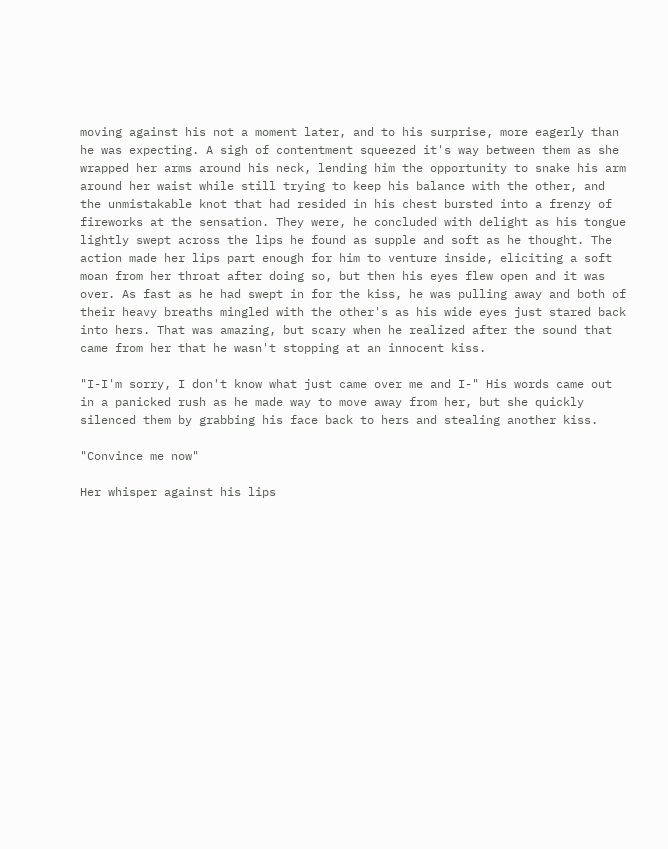moving against his not a moment later, and to his surprise, more eagerly than he was expecting. A sigh of contentment squeezed it's way between them as she wrapped her arms around his neck, lending him the opportunity to snake his arm around her waist while still trying to keep his balance with the other, and the unmistakable knot that had resided in his chest bursted into a frenzy of fireworks at the sensation. They were, he concluded with delight as his tongue lightly swept across the lips he found as supple and soft as he thought. The action made her lips part enough for him to venture inside, eliciting a soft moan from her throat after doing so, but then his eyes flew open and it was over. As fast as he had swept in for the kiss, he was pulling away and both of their heavy breaths mingled with the other's as his wide eyes just stared back into hers. That was amazing, but scary when he realized after the sound that came from her that he wasn't stopping at an innocent kiss.

"I-I'm sorry, I don't know what just came over me and I-" His words came out in a panicked rush as he made way to move away from her, but she quickly silenced them by grabbing his face back to hers and stealing another kiss.

"Convince me now"

Her whisper against his lips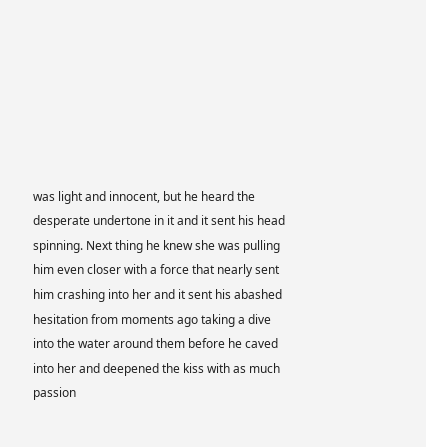was light and innocent, but he heard the desperate undertone in it and it sent his head spinning. Next thing he knew she was pulling him even closer with a force that nearly sent him crashing into her and it sent his abashed hesitation from moments ago taking a dive into the water around them before he caved into her and deepened the kiss with as much passion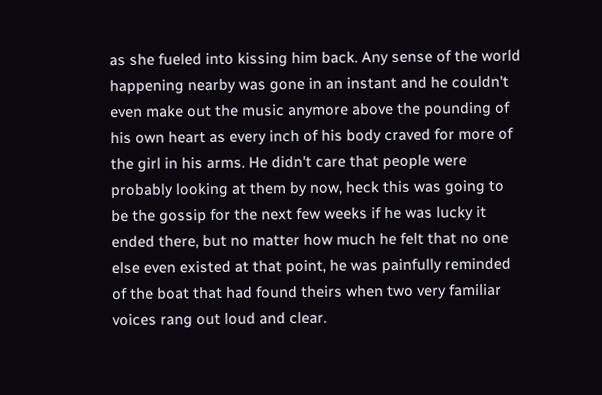as she fueled into kissing him back. Any sense of the world happening nearby was gone in an instant and he couldn't even make out the music anymore above the pounding of his own heart as every inch of his body craved for more of the girl in his arms. He didn't care that people were probably looking at them by now, heck this was going to be the gossip for the next few weeks if he was lucky it ended there, but no matter how much he felt that no one else even existed at that point, he was painfully reminded of the boat that had found theirs when two very familiar voices rang out loud and clear.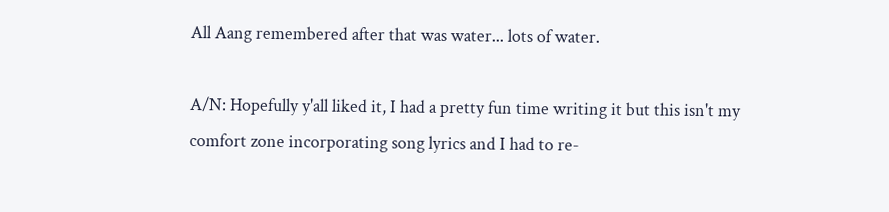All Aang remembered after that was water... lots of water.

A/N: Hopefully y'all liked it, I had a pretty fun time writing it but this isn't my comfort zone incorporating song lyrics and I had to re-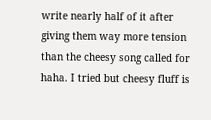write nearly half of it after giving them way more tension than the cheesy song called for haha. I tried but cheesy fluff is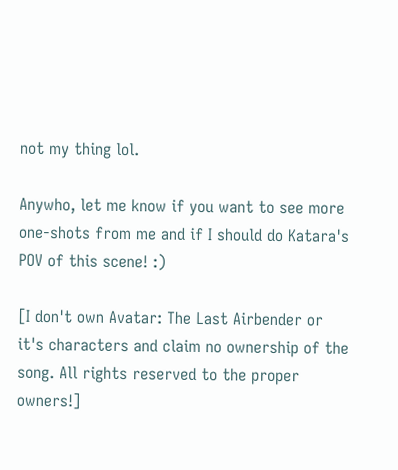not my thing lol.

Anywho, let me know if you want to see more one-shots from me and if I should do Katara's POV of this scene! :)

[I don't own Avatar: The Last Airbender or it's characters and claim no ownership of the song. All rights reserved to the proper owners!]